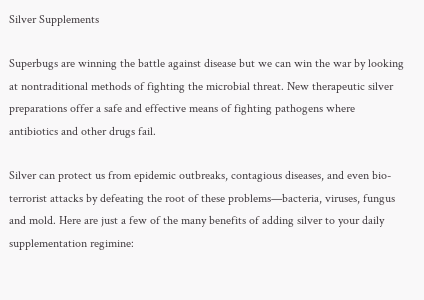Silver Supplements

Superbugs are winning the battle against disease but we can win the war by looking at nontraditional methods of fighting the microbial threat. New therapeutic silver preparations offer a safe and effective means of fighting pathogens where antibiotics and other drugs fail.

Silver can protect us from epidemic outbreaks, contagious diseases, and even bio-terrorist attacks by defeating the root of these problems—bacteria, viruses, fungus and mold. Here are just a few of the many benefits of adding silver to your daily supplementation regimine: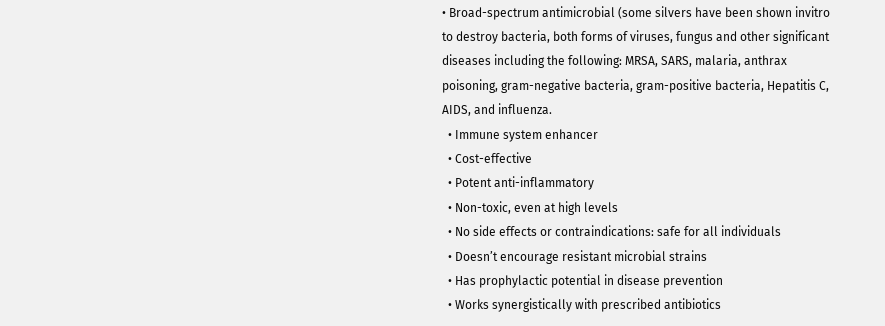• Broad-spectrum antimicrobial (some silvers have been shown invitro to destroy bacteria, both forms of viruses, fungus and other significant diseases including the following: MRSA, SARS, malaria, anthrax poisoning, gram-negative bacteria, gram-positive bacteria, Hepatitis C, AIDS, and influenza.
  • Immune system enhancer
  • Cost-effective
  • Potent anti-inflammatory
  • Non-toxic, even at high levels
  • No side effects or contraindications: safe for all individuals
  • Doesn’t encourage resistant microbial strains
  • Has prophylactic potential in disease prevention
  • Works synergistically with prescribed antibiotics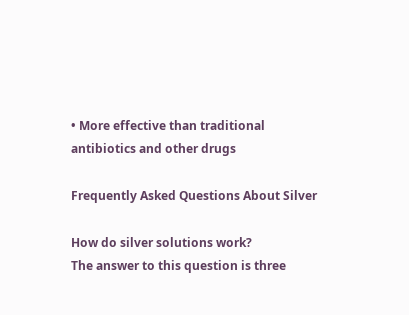• More effective than traditional antibiotics and other drugs

Frequently Asked Questions About Silver

How do silver solutions work?
The answer to this question is three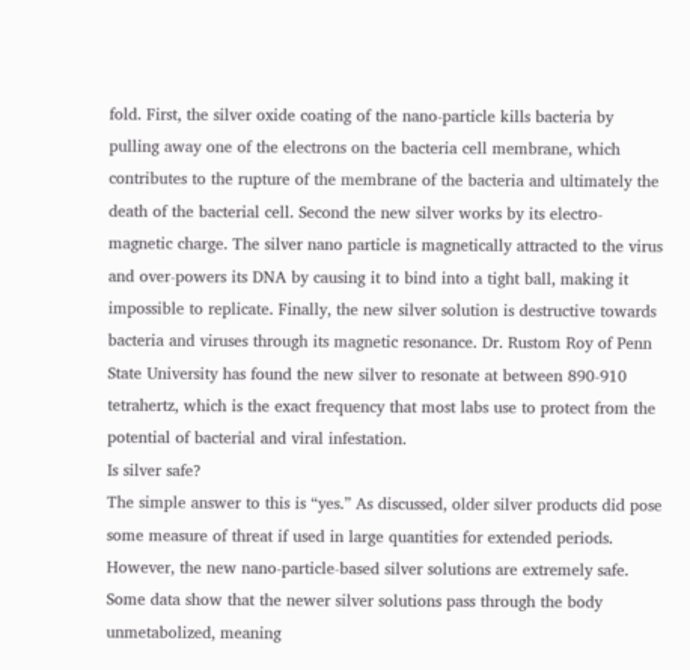fold. First, the silver oxide coating of the nano-particle kills bacteria by pulling away one of the electrons on the bacteria cell membrane, which contributes to the rupture of the membrane of the bacteria and ultimately the death of the bacterial cell. Second the new silver works by its electro-magnetic charge. The silver nano particle is magnetically attracted to the virus and over-powers its DNA by causing it to bind into a tight ball, making it impossible to replicate. Finally, the new silver solution is destructive towards bacteria and viruses through its magnetic resonance. Dr. Rustom Roy of Penn State University has found the new silver to resonate at between 890-910 tetrahertz, which is the exact frequency that most labs use to protect from the potential of bacterial and viral infestation.
Is silver safe?
The simple answer to this is “yes.” As discussed, older silver products did pose some measure of threat if used in large quantities for extended periods. However, the new nano-particle-based silver solutions are extremely safe. Some data show that the newer silver solutions pass through the body unmetabolized, meaning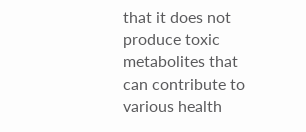that it does not produce toxic metabolites that can contribute to various health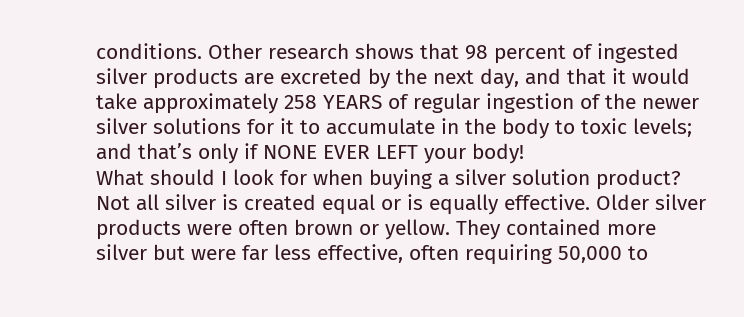conditions. Other research shows that 98 percent of ingested silver products are excreted by the next day, and that it would take approximately 258 YEARS of regular ingestion of the newer silver solutions for it to accumulate in the body to toxic levels; and that’s only if NONE EVER LEFT your body!
What should I look for when buying a silver solution product?
Not all silver is created equal or is equally effective. Older silver products were often brown or yellow. They contained more silver but were far less effective, often requiring 50,000 to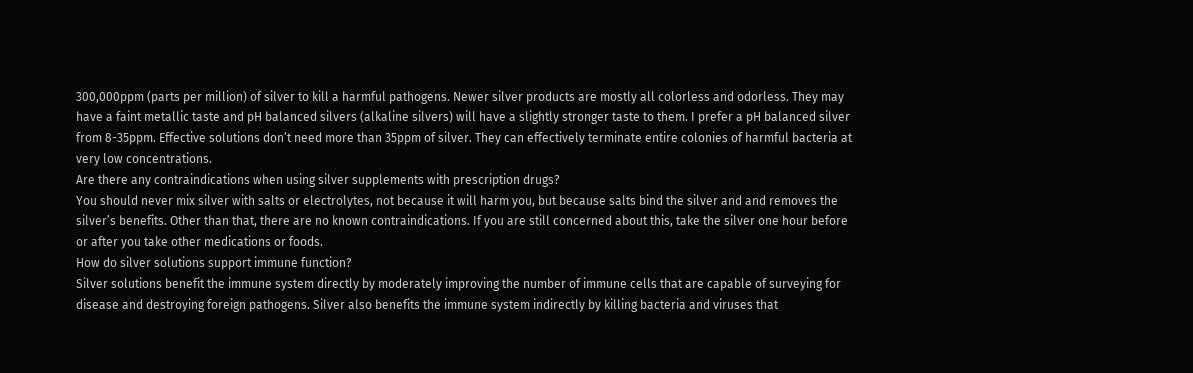300,000ppm (parts per million) of silver to kill a harmful pathogens. Newer silver products are mostly all colorless and odorless. They may have a faint metallic taste and pH balanced silvers (alkaline silvers) will have a slightly stronger taste to them. I prefer a pH balanced silver from 8-35ppm. Effective solutions don’t need more than 35ppm of silver. They can effectively terminate entire colonies of harmful bacteria at very low concentrations.
Are there any contraindications when using silver supplements with prescription drugs?
You should never mix silver with salts or electrolytes, not because it will harm you, but because salts bind the silver and and removes the silver’s benefits. Other than that, there are no known contraindications. If you are still concerned about this, take the silver one hour before or after you take other medications or foods.
How do silver solutions support immune function?
Silver solutions benefit the immune system directly by moderately improving the number of immune cells that are capable of surveying for disease and destroying foreign pathogens. Silver also benefits the immune system indirectly by killing bacteria and viruses that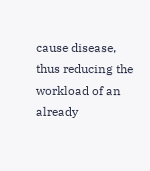cause disease, thus reducing the workload of an already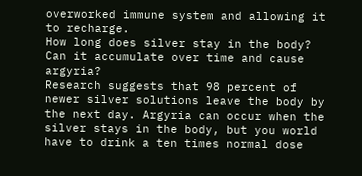overworked immune system and allowing it to recharge.
How long does silver stay in the body? Can it accumulate over time and cause argyria?
Research suggests that 98 percent of newer silver solutions leave the body by the next day. Argyria can occur when the silver stays in the body, but you world have to drink a ten times normal dose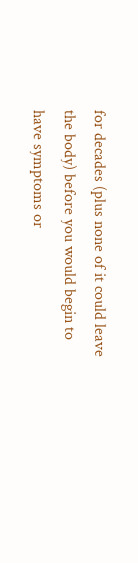for decades (plus none of it could leave the body) before you would begin to have symptoms or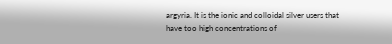argyria. It is the ionic and colloidal silver users that have too high concentrations of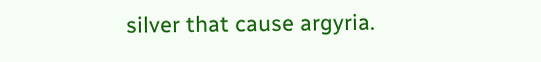silver that cause argyria.